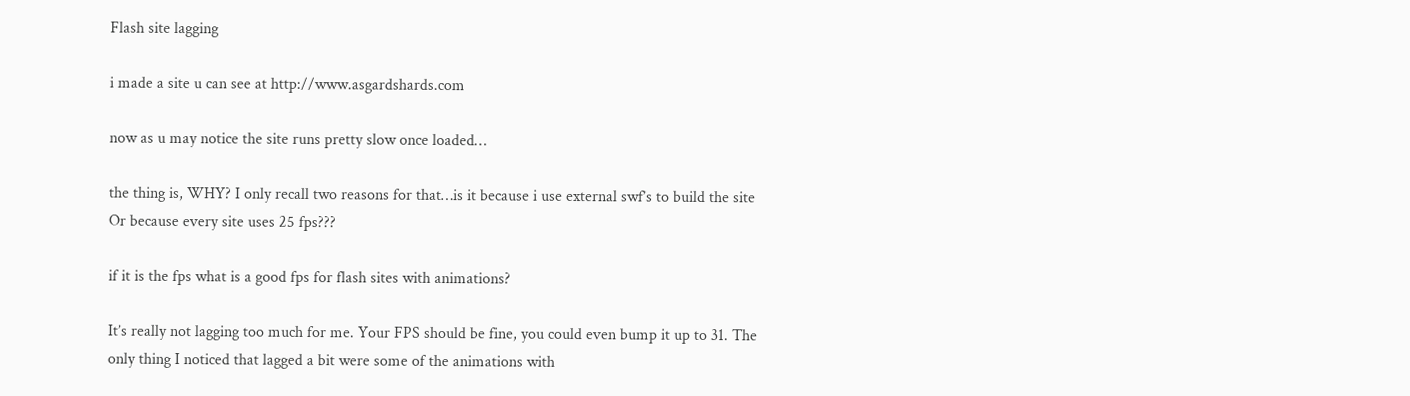Flash site lagging

i made a site u can see at http://www.asgardshards.com

now as u may notice the site runs pretty slow once loaded…

the thing is, WHY? I only recall two reasons for that…is it because i use external swf’s to build the site Or because every site uses 25 fps???

if it is the fps what is a good fps for flash sites with animations?

It’s really not lagging too much for me. Your FPS should be fine, you could even bump it up to 31. The only thing I noticed that lagged a bit were some of the animations with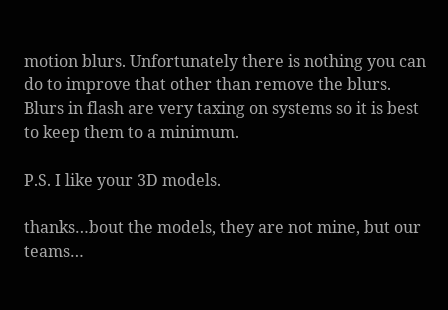motion blurs. Unfortunately there is nothing you can do to improve that other than remove the blurs. Blurs in flash are very taxing on systems so it is best to keep them to a minimum.

P.S. I like your 3D models.

thanks…bout the models, they are not mine, but our teams…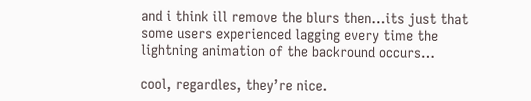and i think ill remove the blurs then…its just that some users experienced lagging every time the lightning animation of the backround occurs…

cool, regardles, they’re nice.